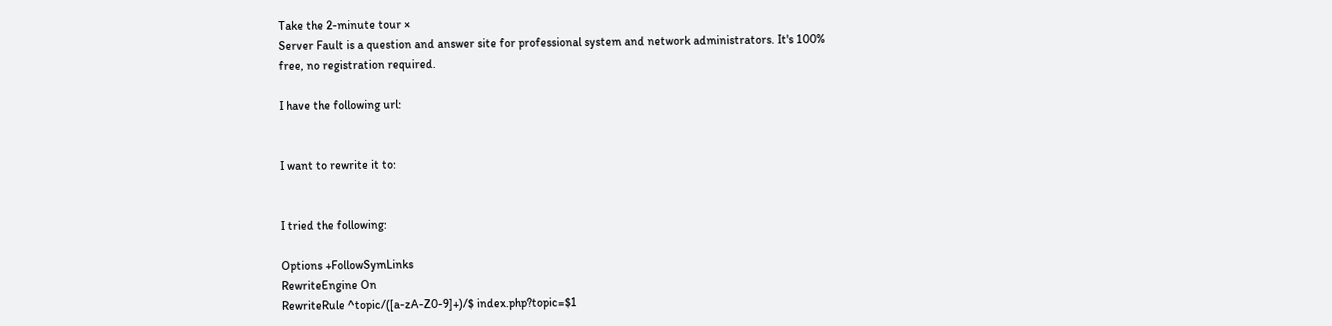Take the 2-minute tour ×
Server Fault is a question and answer site for professional system and network administrators. It's 100% free, no registration required.

I have the following url:


I want to rewrite it to:


I tried the following:

Options +FollowSymLinks
RewriteEngine On
RewriteRule ^topic/([a-zA-Z0-9]+)/$ index.php?topic=$1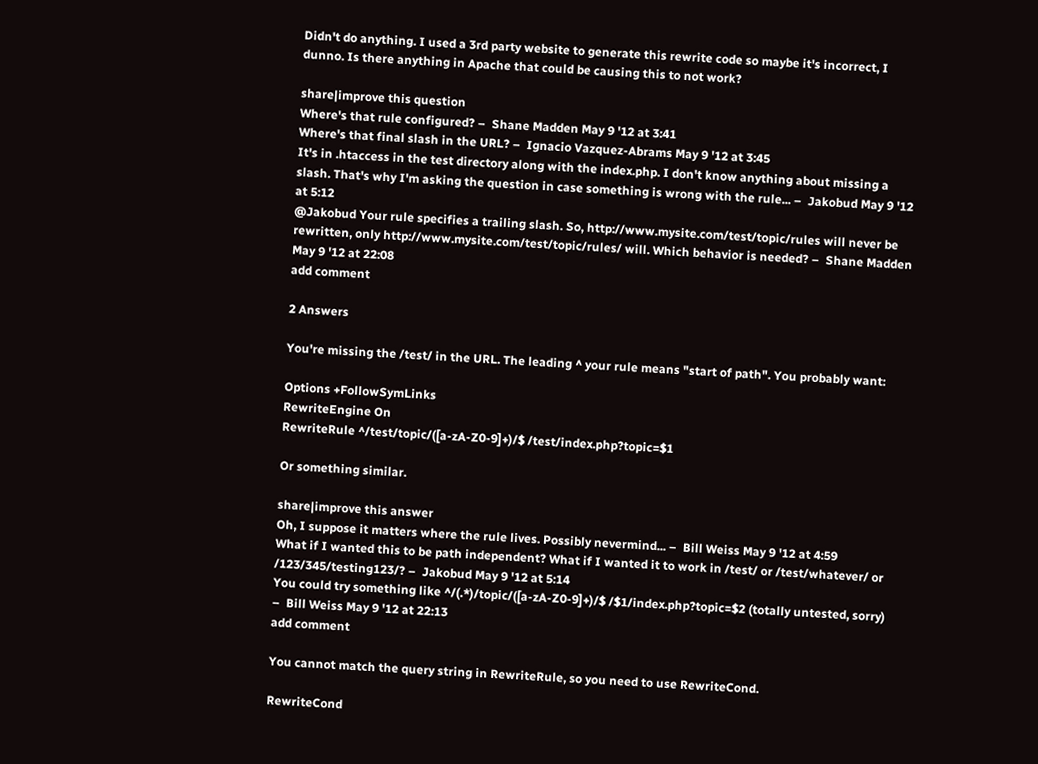Didn't do anything. I used a 3rd party website to generate this rewrite code so maybe it's incorrect, I dunno. Is there anything in Apache that could be causing this to not work?

share|improve this question
Where's that rule configured? –  Shane Madden May 9 '12 at 3:41
Where's that final slash in the URL? –  Ignacio Vazquez-Abrams May 9 '12 at 3:45
It's in .htaccess in the test directory along with the index.php. I don't know anything about missing a slash. That's why I'm asking the question in case something is wrong with the rule... –  Jakobud May 9 '12 at 5:12
@Jakobud Your rule specifies a trailing slash. So, http://www.mysite.com/test/topic/rules will never be rewritten, only http://www.mysite.com/test/topic/rules/ will. Which behavior is needed? –  Shane Madden May 9 '12 at 22:08
add comment

2 Answers

You're missing the /test/ in the URL. The leading ^ your rule means "start of path". You probably want:

Options +FollowSymLinks
RewriteEngine On
RewriteRule ^/test/topic/([a-zA-Z0-9]+)/$ /test/index.php?topic=$1

Or something similar.

share|improve this answer
Oh, I suppose it matters where the rule lives. Possibly nevermind... –  Bill Weiss May 9 '12 at 4:59
What if I wanted this to be path independent? What if I wanted it to work in /test/ or /test/whatever/ or /123/345/testing123/? –  Jakobud May 9 '12 at 5:14
You could try something like ^/(.*)/topic/([a-zA-Z0-9]+)/$ /$1/index.php?topic=$2 (totally untested, sorry) –  Bill Weiss May 9 '12 at 22:13
add comment

You cannot match the query string in RewriteRule, so you need to use RewriteCond.

RewriteCond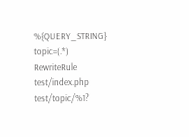%{QUERY_STRING} topic=(.*)
RewriteRule test/index.php test/topic/%1?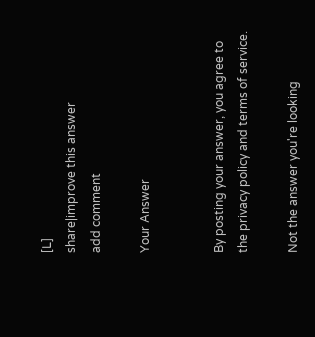[L]
share|improve this answer
add comment

Your Answer


By posting your answer, you agree to the privacy policy and terms of service.

Not the answer you're looking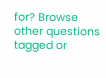for? Browse other questions tagged or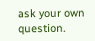ask your own question.